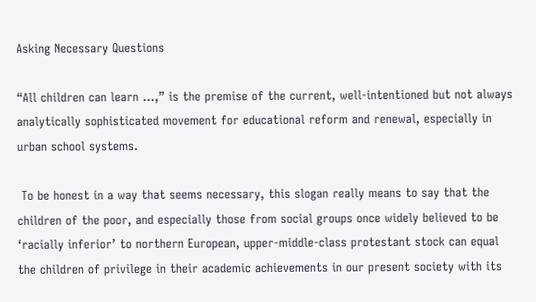Asking Necessary Questions

“All children can learn …,” is the premise of the current, well-intentioned but not always analytically sophisticated movement for educational reform and renewal, especially in urban school systems.

 To be honest in a way that seems necessary, this slogan really means to say that the children of the poor, and especially those from social groups once widely believed to be ‘racially inferior’ to northern European, upper-middle-class protestant stock can equal the children of privilege in their academic achievements in our present society with its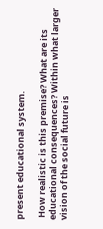present educational system.

 How realistic is this premise? What are its educational consequences? Within what larger vision of the social future is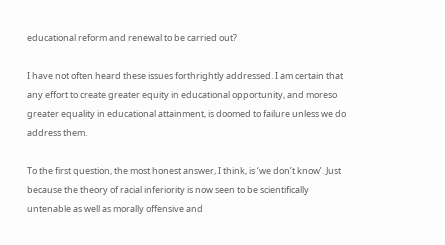educational reform and renewal to be carried out?

I have not often heard these issues forthrightly addressed. I am certain that any effort to create greater equity in educational opportunity, and moreso greater equality in educational attainment, is doomed to failure unless we do address them.

To the first question, the most honest answer, I think, is ‘we don’t know’. Just because the theory of racial inferiority is now seen to be scientifically untenable as well as morally offensive and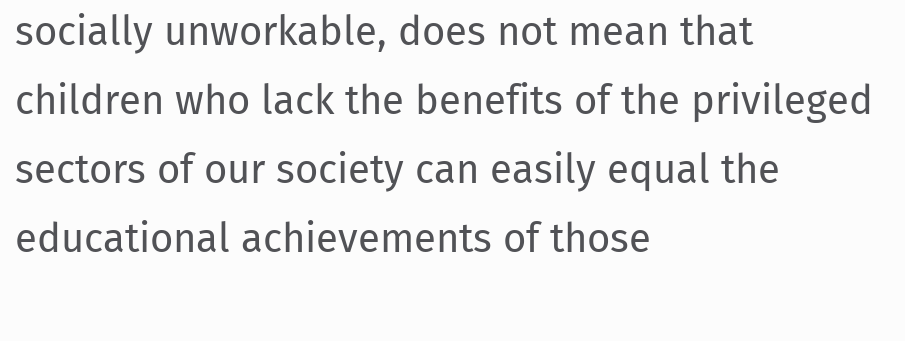socially unworkable, does not mean that children who lack the benefits of the privileged sectors of our society can easily equal the educational achievements of those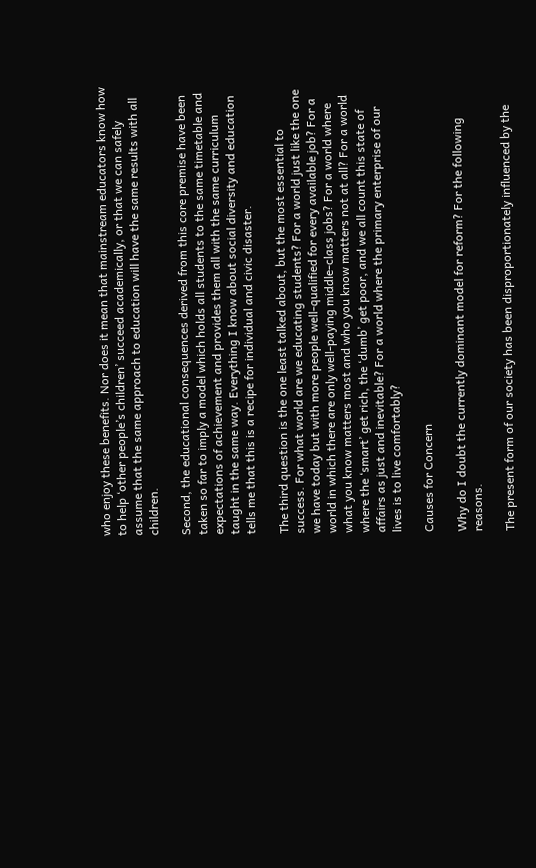who enjoy these benefits. Nor does it mean that mainstream educators know how to help ‘other people’s children’ succeed academically, or that we can safely assume that the same approach to education will have the same results with all children.

Second, the educational consequences derived from this core premise have been taken so far to imply a model which holds all students to the same timetable and expectations of achievement and provides them all with the same curriculum taught in the same way. Everything I know about social diversity and education tells me that this is a recipe for individual and civic disaster.

The third question is the one least talked about, but the most essential to success. For what world are we educating students? For a world just like the one we have today but with more people well-qualified for every available job? For a world in which there are only well-paying middle-class jobs? For a world where what you know matters most and who you know matters not at all? For a world where the ‘smart’ get rich, the ‘dumb’ get poor, and we all count this state of affairs as just and inevitable? For a world where the primary enterprise of our lives is to live comfortably?

Causes for Concern

Why do I doubt the currently dominant model for reform? For the following reasons.

The present form of our society has been disproportionately influenced by the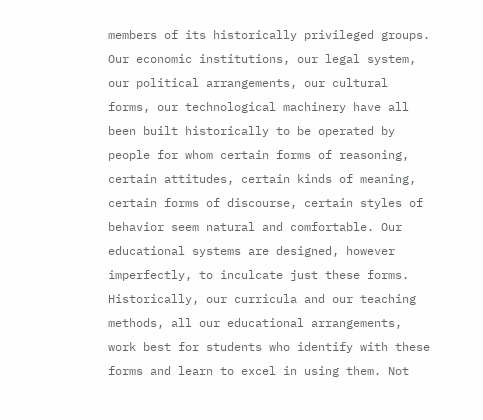members of its historically privileged groups. Our economic institutions, our legal system, our political arrangements, our cultural forms, our technological machinery have all been built historically to be operated by people for whom certain forms of reasoning, certain attitudes, certain kinds of meaning, certain forms of discourse, certain styles of behavior seem natural and comfortable. Our educational systems are designed, however imperfectly, to inculcate just these forms. Historically, our curricula and our teaching methods, all our educational arrangements, work best for students who identify with these forms and learn to excel in using them. Not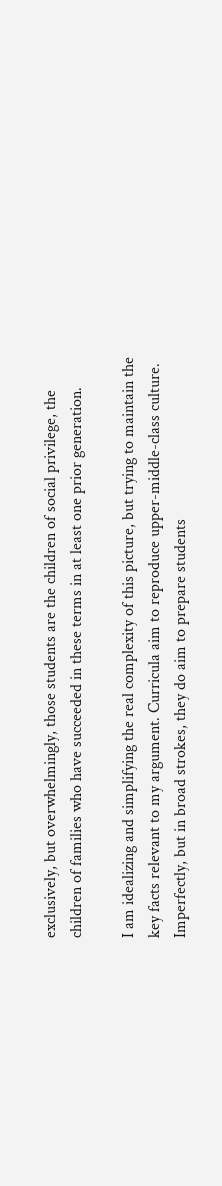exclusively, but overwhelmingly, those students are the children of social privilege, the children of families who have succeeded in these terms in at least one prior generation.

I am idealizing and simplifying the real complexity of this picture, but trying to maintain the key facts relevant to my argument. Curricula aim to reproduce upper-middle-class culture. Imperfectly, but in broad strokes, they do aim to prepare students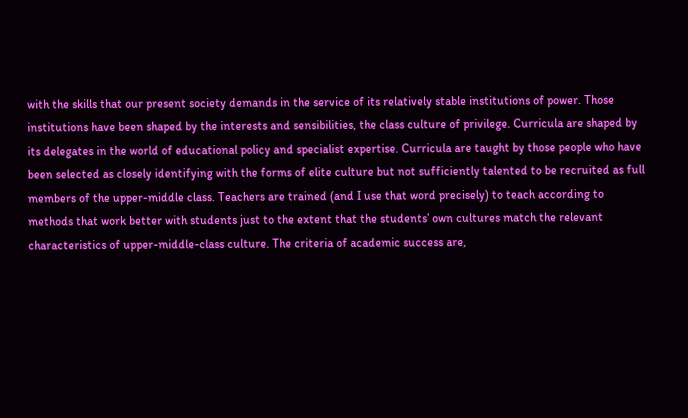with the skills that our present society demands in the service of its relatively stable institutions of power. Those institutions have been shaped by the interests and sensibilities, the class culture of privilege. Curricula are shaped by its delegates in the world of educational policy and specialist expertise. Curricula are taught by those people who have been selected as closely identifying with the forms of elite culture but not sufficiently talented to be recruited as full members of the upper-middle class. Teachers are trained (and I use that word precisely) to teach according to methods that work better with students just to the extent that the students’ own cultures match the relevant characteristics of upper-middle-class culture. The criteria of academic success are,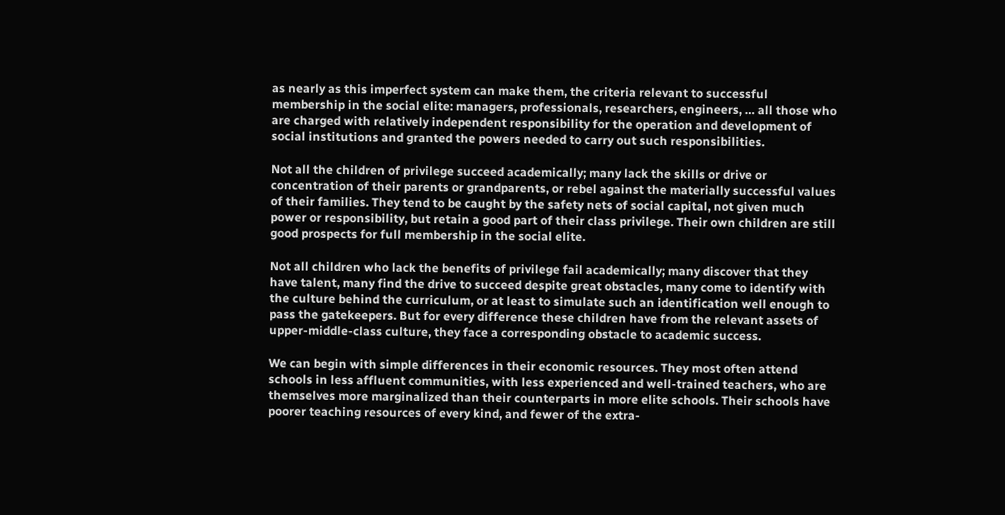as nearly as this imperfect system can make them, the criteria relevant to successful membership in the social elite: managers, professionals, researchers, engineers, … all those who are charged with relatively independent responsibility for the operation and development of social institutions and granted the powers needed to carry out such responsibilities.

Not all the children of privilege succeed academically; many lack the skills or drive or concentration of their parents or grandparents, or rebel against the materially successful values of their families. They tend to be caught by the safety nets of social capital, not given much power or responsibility, but retain a good part of their class privilege. Their own children are still good prospects for full membership in the social elite.

Not all children who lack the benefits of privilege fail academically; many discover that they have talent, many find the drive to succeed despite great obstacles, many come to identify with the culture behind the curriculum, or at least to simulate such an identification well enough to pass the gatekeepers. But for every difference these children have from the relevant assets of upper-middle-class culture, they face a corresponding obstacle to academic success.

We can begin with simple differences in their economic resources. They most often attend schools in less affluent communities, with less experienced and well-trained teachers, who are themselves more marginalized than their counterparts in more elite schools. Their schools have poorer teaching resources of every kind, and fewer of the extra-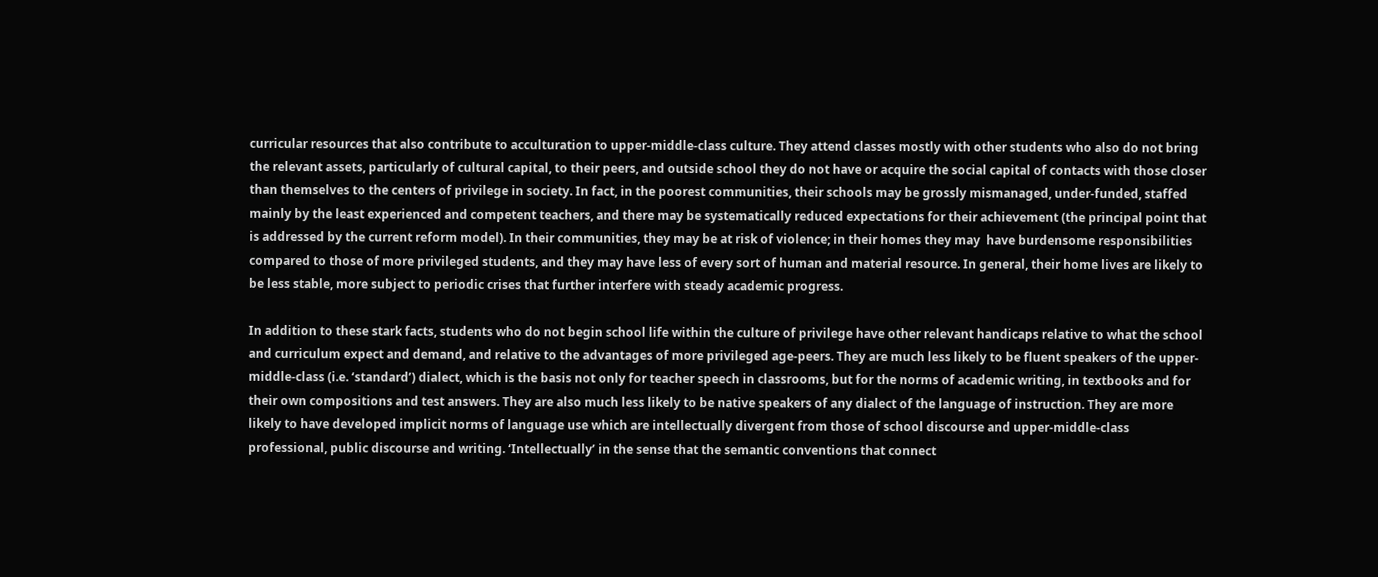curricular resources that also contribute to acculturation to upper-middle-class culture. They attend classes mostly with other students who also do not bring the relevant assets, particularly of cultural capital, to their peers, and outside school they do not have or acquire the social capital of contacts with those closer than themselves to the centers of privilege in society. In fact, in the poorest communities, their schools may be grossly mismanaged, under-funded, staffed mainly by the least experienced and competent teachers, and there may be systematically reduced expectations for their achievement (the principal point that is addressed by the current reform model). In their communities, they may be at risk of violence; in their homes they may  have burdensome responsibilities compared to those of more privileged students, and they may have less of every sort of human and material resource. In general, their home lives are likely to be less stable, more subject to periodic crises that further interfere with steady academic progress.

In addition to these stark facts, students who do not begin school life within the culture of privilege have other relevant handicaps relative to what the school and curriculum expect and demand, and relative to the advantages of more privileged age-peers. They are much less likely to be fluent speakers of the upper-middle-class (i.e. ‘standard’) dialect, which is the basis not only for teacher speech in classrooms, but for the norms of academic writing, in textbooks and for their own compositions and test answers. They are also much less likely to be native speakers of any dialect of the language of instruction. They are more likely to have developed implicit norms of language use which are intellectually divergent from those of school discourse and upper-middle-class professional, public discourse and writing. ‘Intellectually’ in the sense that the semantic conventions that connect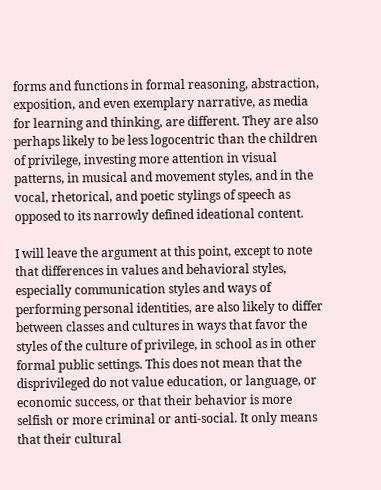forms and functions in formal reasoning, abstraction, exposition, and even exemplary narrative, as media for learning and thinking, are different. They are also perhaps likely to be less logocentric than the children of privilege, investing more attention in visual patterns, in musical and movement styles, and in the vocal, rhetorical, and poetic stylings of speech as opposed to its narrowly defined ideational content.

I will leave the argument at this point, except to note that differences in values and behavioral styles, especially communication styles and ways of performing personal identities, are also likely to differ between classes and cultures in ways that favor the styles of the culture of privilege, in school as in other formal public settings. This does not mean that the disprivileged do not value education, or language, or economic success, or that their behavior is more selfish or more criminal or anti-social. It only means that their cultural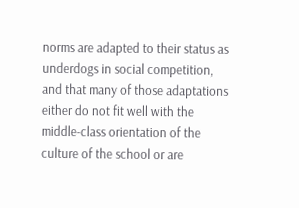norms are adapted to their status as underdogs in social competition, and that many of those adaptations either do not fit well with the middle-class orientation of the culture of the school or are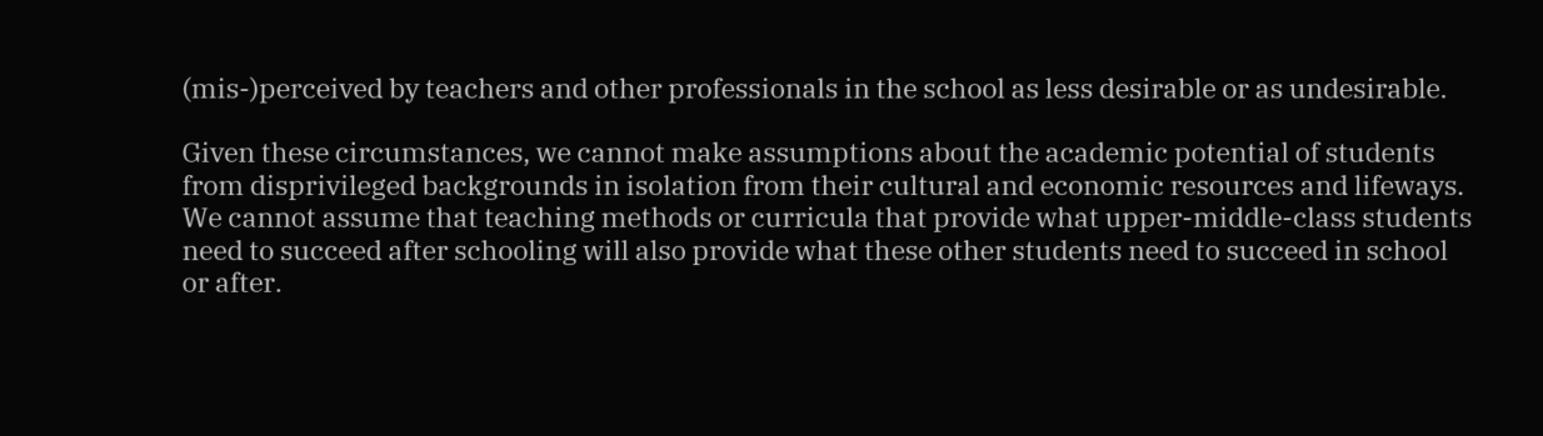(mis-)perceived by teachers and other professionals in the school as less desirable or as undesirable.

Given these circumstances, we cannot make assumptions about the academic potential of students from disprivileged backgrounds in isolation from their cultural and economic resources and lifeways. We cannot assume that teaching methods or curricula that provide what upper-middle-class students need to succeed after schooling will also provide what these other students need to succeed in school or after.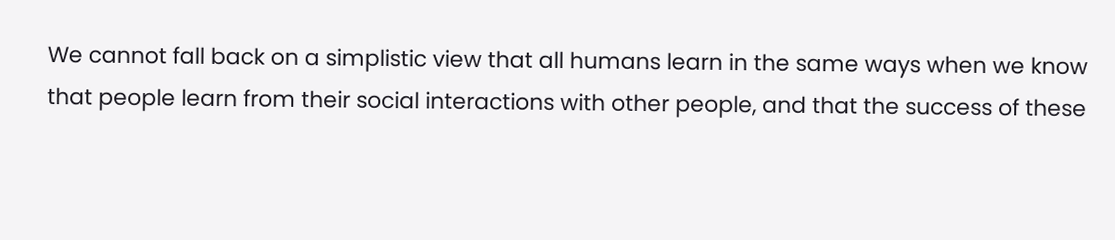We cannot fall back on a simplistic view that all humans learn in the same ways when we know that people learn from their social interactions with other people, and that the success of these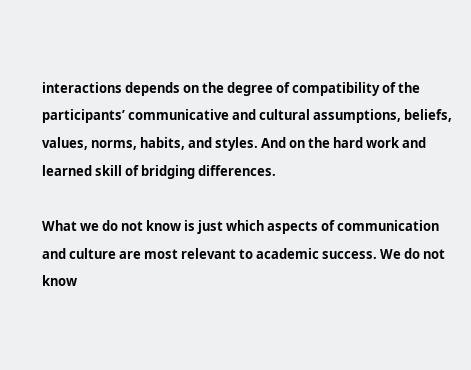interactions depends on the degree of compatibility of the participants’ communicative and cultural assumptions, beliefs, values, norms, habits, and styles. And on the hard work and learned skill of bridging differences.

What we do not know is just which aspects of communication and culture are most relevant to academic success. We do not know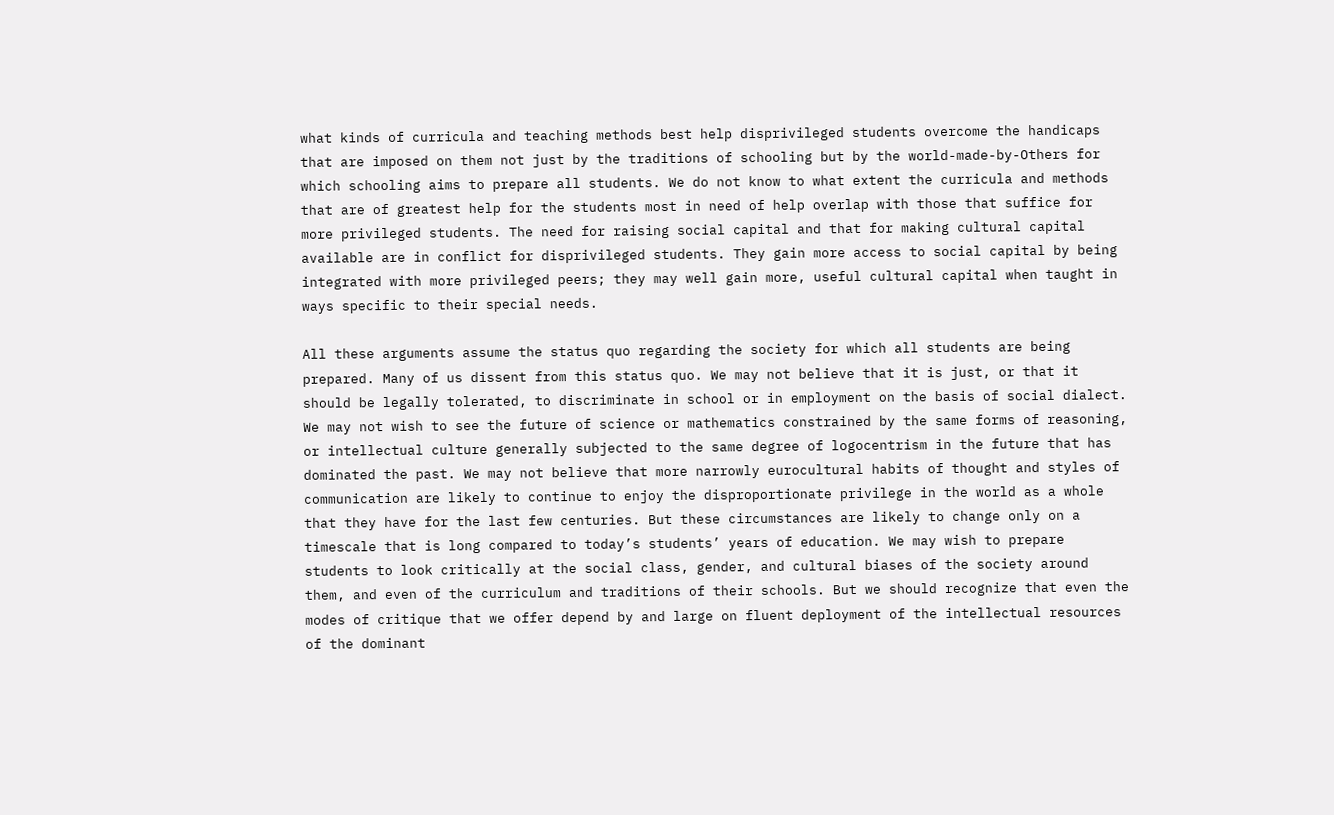what kinds of curricula and teaching methods best help disprivileged students overcome the handicaps that are imposed on them not just by the traditions of schooling but by the world-made-by-Others for which schooling aims to prepare all students. We do not know to what extent the curricula and methods that are of greatest help for the students most in need of help overlap with those that suffice for more privileged students. The need for raising social capital and that for making cultural capital available are in conflict for disprivileged students. They gain more access to social capital by being integrated with more privileged peers; they may well gain more, useful cultural capital when taught in ways specific to their special needs.

All these arguments assume the status quo regarding the society for which all students are being prepared. Many of us dissent from this status quo. We may not believe that it is just, or that it should be legally tolerated, to discriminate in school or in employment on the basis of social dialect. We may not wish to see the future of science or mathematics constrained by the same forms of reasoning, or intellectual culture generally subjected to the same degree of logocentrism in the future that has dominated the past. We may not believe that more narrowly eurocultural habits of thought and styles of communication are likely to continue to enjoy the disproportionate privilege in the world as a whole that they have for the last few centuries. But these circumstances are likely to change only on a timescale that is long compared to today’s students’ years of education. We may wish to prepare students to look critically at the social class, gender, and cultural biases of the society around them, and even of the curriculum and traditions of their schools. But we should recognize that even the modes of critique that we offer depend by and large on fluent deployment of the intellectual resources of the dominant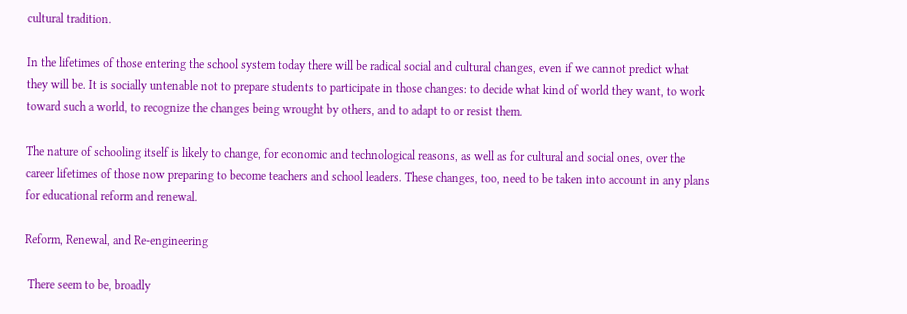cultural tradition.

In the lifetimes of those entering the school system today there will be radical social and cultural changes, even if we cannot predict what they will be. It is socially untenable not to prepare students to participate in those changes: to decide what kind of world they want, to work toward such a world, to recognize the changes being wrought by others, and to adapt to or resist them.

The nature of schooling itself is likely to change, for economic and technological reasons, as well as for cultural and social ones, over the career lifetimes of those now preparing to become teachers and school leaders. These changes, too, need to be taken into account in any plans for educational reform and renewal.

Reform, Renewal, and Re-engineering

 There seem to be, broadly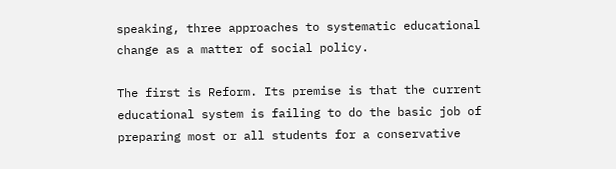speaking, three approaches to systematic educational change as a matter of social policy.

The first is Reform. Its premise is that the current educational system is failing to do the basic job of preparing most or all students for a conservative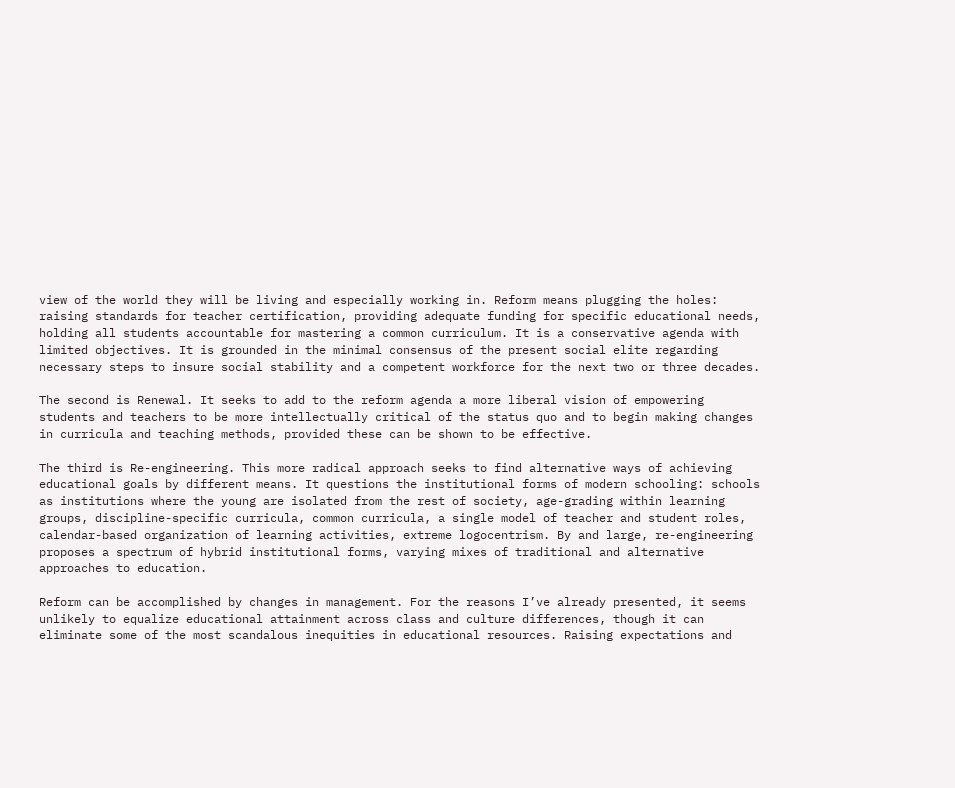view of the world they will be living and especially working in. Reform means plugging the holes: raising standards for teacher certification, providing adequate funding for specific educational needs, holding all students accountable for mastering a common curriculum. It is a conservative agenda with limited objectives. It is grounded in the minimal consensus of the present social elite regarding necessary steps to insure social stability and a competent workforce for the next two or three decades.

The second is Renewal. It seeks to add to the reform agenda a more liberal vision of empowering students and teachers to be more intellectually critical of the status quo and to begin making changes in curricula and teaching methods, provided these can be shown to be effective.

The third is Re-engineering. This more radical approach seeks to find alternative ways of achieving educational goals by different means. It questions the institutional forms of modern schooling: schools as institutions where the young are isolated from the rest of society, age-grading within learning groups, discipline-specific curricula, common curricula, a single model of teacher and student roles, calendar-based organization of learning activities, extreme logocentrism. By and large, re-engineering proposes a spectrum of hybrid institutional forms, varying mixes of traditional and alternative approaches to education.

Reform can be accomplished by changes in management. For the reasons I’ve already presented, it seems unlikely to equalize educational attainment across class and culture differences, though it can eliminate some of the most scandalous inequities in educational resources. Raising expectations and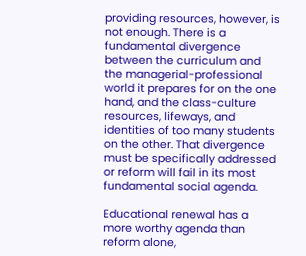providing resources, however, is not enough. There is a fundamental divergence between the curriculum and the managerial-professional world it prepares for on the one hand, and the class-culture resources, lifeways, and identities of too many students on the other. That divergence must be specifically addressed or reform will fail in its most fundamental social agenda.

Educational renewal has a more worthy agenda than reform alone,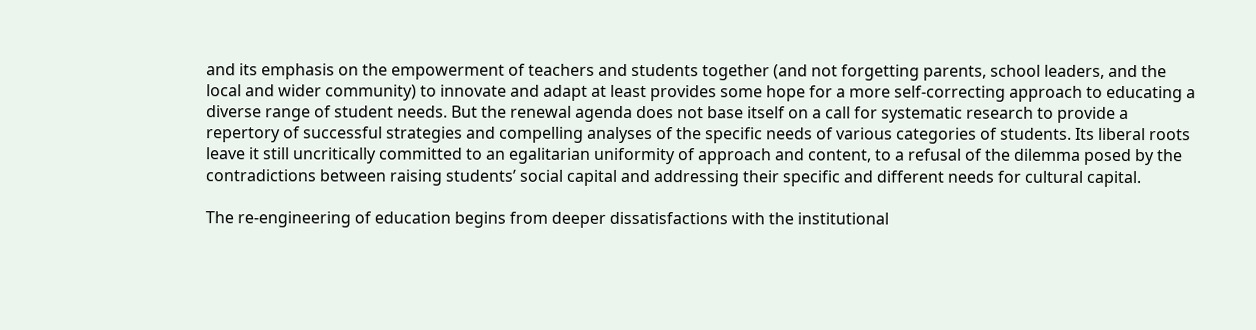and its emphasis on the empowerment of teachers and students together (and not forgetting parents, school leaders, and the local and wider community) to innovate and adapt at least provides some hope for a more self-correcting approach to educating a diverse range of student needs. But the renewal agenda does not base itself on a call for systematic research to provide a repertory of successful strategies and compelling analyses of the specific needs of various categories of students. Its liberal roots leave it still uncritically committed to an egalitarian uniformity of approach and content, to a refusal of the dilemma posed by the contradictions between raising students’ social capital and addressing their specific and different needs for cultural capital.

The re-engineering of education begins from deeper dissatisfactions with the institutional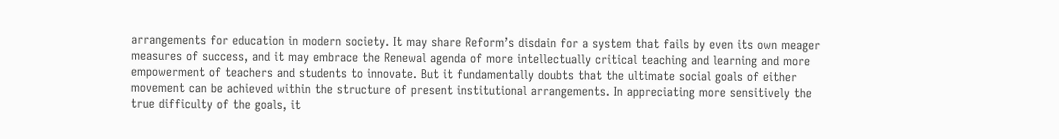arrangements for education in modern society. It may share Reform’s disdain for a system that fails by even its own meager measures of success, and it may embrace the Renewal agenda of more intellectually critical teaching and learning and more empowerment of teachers and students to innovate. But it fundamentally doubts that the ultimate social goals of either movement can be achieved within the structure of present institutional arrangements. In appreciating more sensitively the true difficulty of the goals, it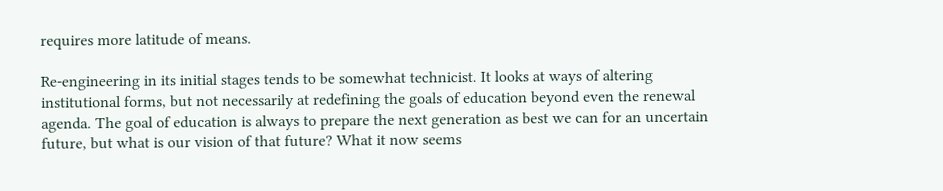requires more latitude of means.

Re-engineering in its initial stages tends to be somewhat technicist. It looks at ways of altering institutional forms, but not necessarily at redefining the goals of education beyond even the renewal agenda. The goal of education is always to prepare the next generation as best we can for an uncertain future, but what is our vision of that future? What it now seems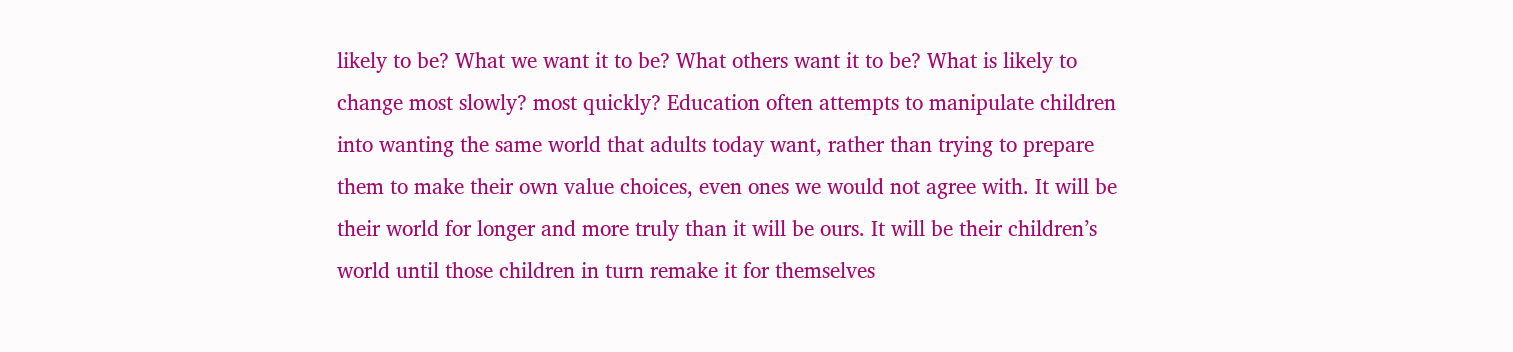likely to be? What we want it to be? What others want it to be? What is likely to change most slowly? most quickly? Education often attempts to manipulate children into wanting the same world that adults today want, rather than trying to prepare them to make their own value choices, even ones we would not agree with. It will be their world for longer and more truly than it will be ours. It will be their children’s world until those children in turn remake it for themselves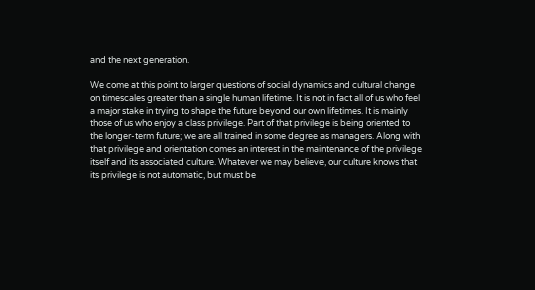and the next generation.

We come at this point to larger questions of social dynamics and cultural change on timescales greater than a single human lifetime. It is not in fact all of us who feel a major stake in trying to shape the future beyond our own lifetimes. It is mainly those of us who enjoy a class privilege. Part of that privilege is being oriented to the longer-term future; we are all trained in some degree as managers. Along with that privilege and orientation comes an interest in the maintenance of the privilege itself and its associated culture. Whatever we may believe, our culture knows that its privilege is not automatic, but must be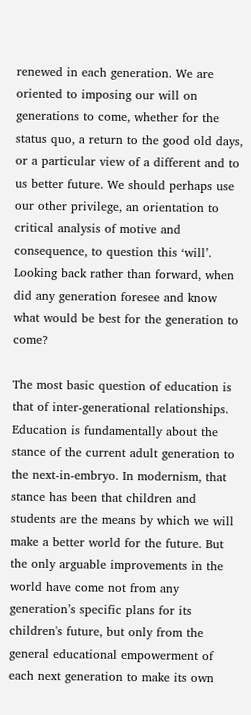renewed in each generation. We are oriented to imposing our will on generations to come, whether for the status quo, a return to the good old days, or a particular view of a different and to us better future. We should perhaps use our other privilege, an orientation to critical analysis of motive and consequence, to question this ‘will’. Looking back rather than forward, when did any generation foresee and know what would be best for the generation to come?

The most basic question of education is that of inter-generational relationships. Education is fundamentally about the stance of the current adult generation to the next-in-embryo. In modernism, that stance has been that children and students are the means by which we will make a better world for the future. But the only arguable improvements in the world have come not from any generation’s specific plans for its children's future, but only from the general educational empowerment of each next generation to make its own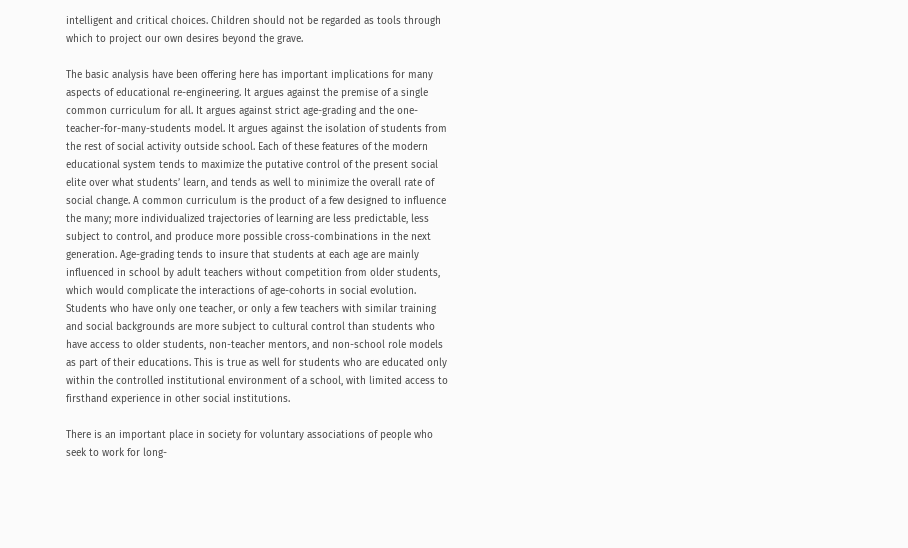intelligent and critical choices. Children should not be regarded as tools through which to project our own desires beyond the grave.

The basic analysis have been offering here has important implications for many aspects of educational re-engineering. It argues against the premise of a single common curriculum for all. It argues against strict age-grading and the one-teacher-for-many-students model. It argues against the isolation of students from the rest of social activity outside school. Each of these features of the modern educational system tends to maximize the putative control of the present social elite over what students’ learn, and tends as well to minimize the overall rate of social change. A common curriculum is the product of a few designed to influence the many; more individualized trajectories of learning are less predictable, less subject to control, and produce more possible cross-combinations in the next generation. Age-grading tends to insure that students at each age are mainly influenced in school by adult teachers without competition from older students, which would complicate the interactions of age-cohorts in social evolution. Students who have only one teacher, or only a few teachers with similar training and social backgrounds are more subject to cultural control than students who have access to older students, non-teacher mentors, and non-school role models as part of their educations. This is true as well for students who are educated only within the controlled institutional environment of a school, with limited access to firsthand experience in other social institutions.

There is an important place in society for voluntary associations of people who seek to work for long-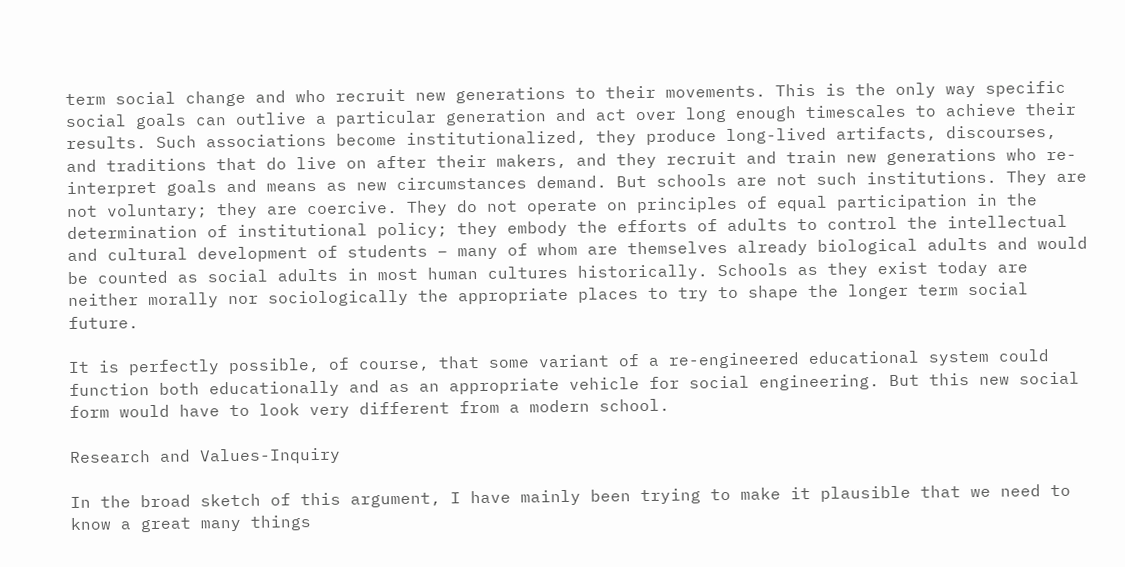term social change and who recruit new generations to their movements. This is the only way specific social goals can outlive a particular generation and act over long enough timescales to achieve their results. Such associations become institutionalized, they produce long-lived artifacts, discourses, and traditions that do live on after their makers, and they recruit and train new generations who re-interpret goals and means as new circumstances demand. But schools are not such institutions. They are not voluntary; they are coercive. They do not operate on principles of equal participation in the determination of institutional policy; they embody the efforts of adults to control the intellectual and cultural development of students – many of whom are themselves already biological adults and would be counted as social adults in most human cultures historically. Schools as they exist today are neither morally nor sociologically the appropriate places to try to shape the longer term social future.

It is perfectly possible, of course, that some variant of a re-engineered educational system could function both educationally and as an appropriate vehicle for social engineering. But this new social form would have to look very different from a modern school.

Research and Values-Inquiry

In the broad sketch of this argument, I have mainly been trying to make it plausible that we need to know a great many things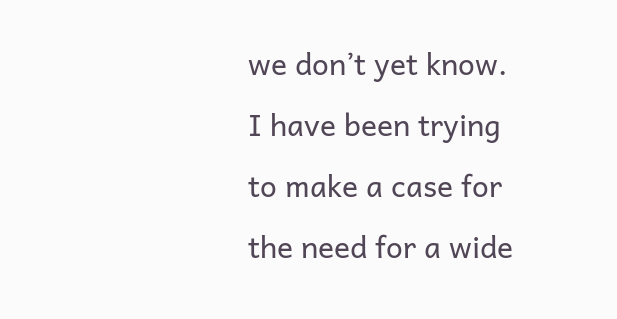we don’t yet know. I have been trying to make a case for the need for a wide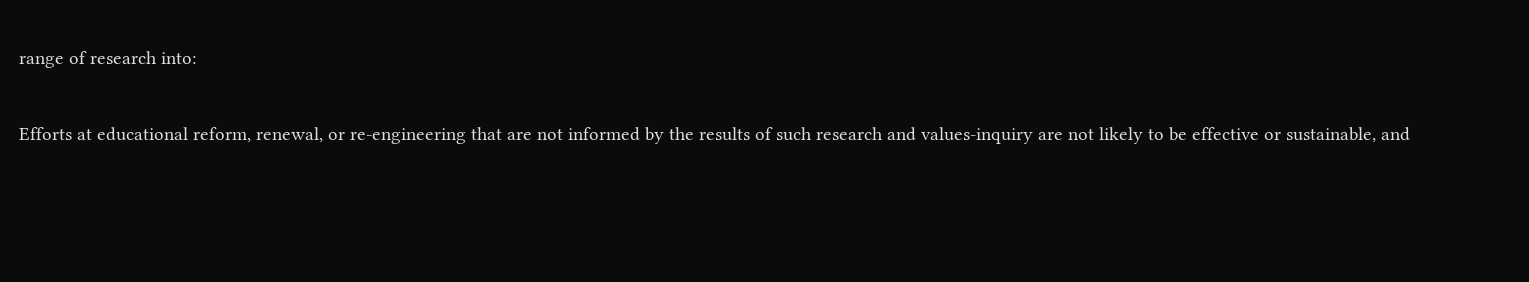range of research into:

Efforts at educational reform, renewal, or re-engineering that are not informed by the results of such research and values-inquiry are not likely to be effective or sustainable, and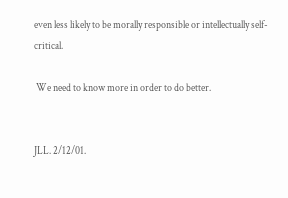even less likely to be morally responsible or intellectually self-critical.

 We need to know more in order to do better.


JLL. 2/12/01.